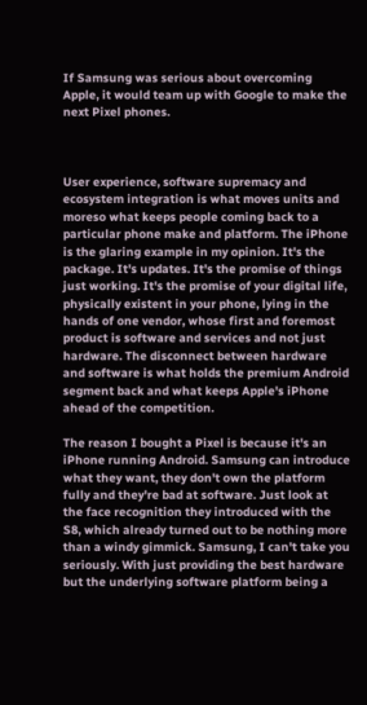If Samsung was serious about overcoming Apple, it would team up with Google to make the next Pixel phones.



User experience, software supremacy and ecosystem integration is what moves units and moreso what keeps people coming back to a particular phone make and platform. The iPhone is the glaring example in my opinion. It's the package. It's updates. It's the promise of things just working. It's the promise of your digital life, physically existent in your phone, lying in the hands of one vendor, whose first and foremost product is software and services and not just hardware. The disconnect between hardware and software is what holds the premium Android segment back and what keeps Apple's iPhone ahead of the competition.

The reason I bought a Pixel is because it's an iPhone running Android. Samsung can introduce what they want, they don't own the platform fully and they're bad at software. Just look at the face recognition they introduced with the S8, which already turned out to be nothing more than a windy gimmick. Samsung, I can't take you seriously. With just providing the best hardware but the underlying software platform being a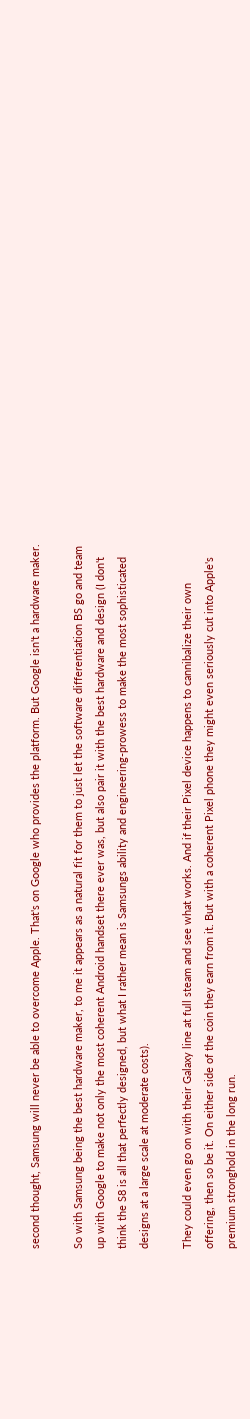second thought, Samsung will never be able to overcome Apple. That's on Google who provides the platform. But Google isn't a hardware maker.

So with Samsung being the best hardware maker, to me it appears as a natural fit for them to just let the software differentiation BS go and team up with Google to make not only the most coherent Android handset there ever was, but also pair it with the best hardware and design (I don't think the S8 is all that perfectly designed, but what I rather mean is Samsungs ability and engineering-prowess to make the most sophisticated designs at a large scale at moderate costs).

They could even go on with their Galaxy line at full steam and see what works. And if their Pixel device happens to cannibalize their own offering, then so be it. On either side of the coin they earn from it. But with a coherent Pixel phone they might even seriously cut into Apple's premium stronghold in the long run.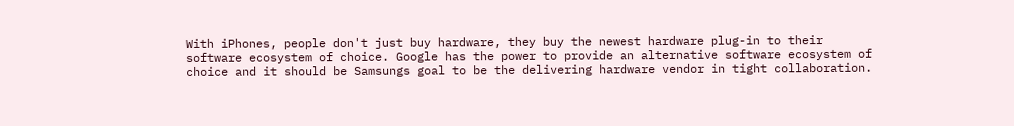With iPhones, people don't just buy hardware, they buy the newest hardware plug-in to their software ecosystem of choice. Google has the power to provide an alternative software ecosystem of choice and it should be Samsungs goal to be the delivering hardware vendor in tight collaboration.